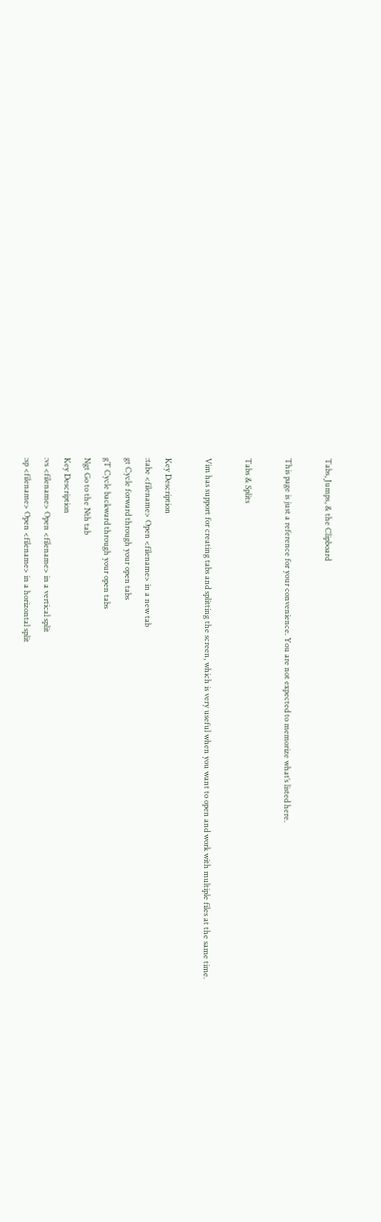Tabs, Jumps, & the Clipboard

This page is just a reference for your convenience. You are not expected to memorize what’s listed here.

Tabs & Splits

Vim has support for creating tabs and splitting the screen, which is very useful when you want to open and work with multiple files at the same time.

Key Description
:tabe <filename> Open <filename> in a new tab
gt Cycle forward through your open tabs
gT Cycle backward through your open tabs
Ngt Go to the Nth tab
Key Description
:vs <filename> Open <filename> in a vertical split
:sp <filename> Open <filename> in a horizontal split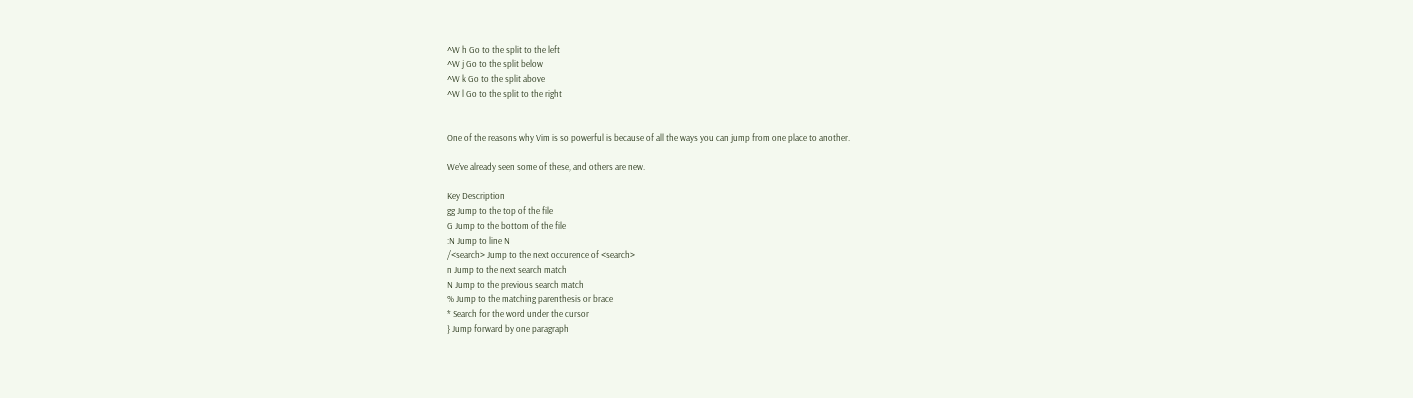^W h Go to the split to the left
^W j Go to the split below
^W k Go to the split above
^W l Go to the split to the right


One of the reasons why Vim is so powerful is because of all the ways you can jump from one place to another.

We’ve already seen some of these, and others are new.

Key Description
gg Jump to the top of the file
G Jump to the bottom of the file
:N Jump to line N
/<search> Jump to the next occurence of <search>
n Jump to the next search match
N Jump to the previous search match
% Jump to the matching parenthesis or brace
* Search for the word under the cursor
} Jump forward by one paragraph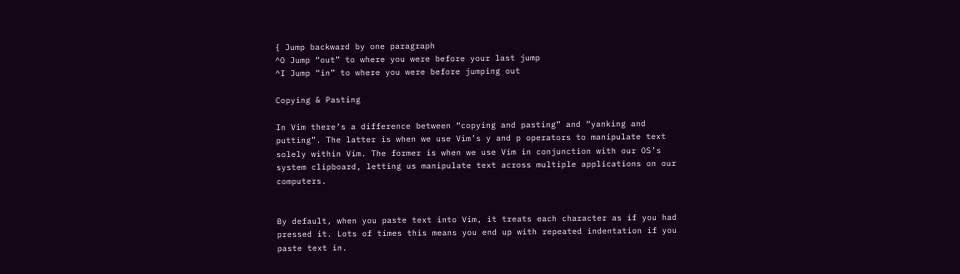{ Jump backward by one paragraph
^O Jump “out” to where you were before your last jump
^I Jump “in” to where you were before jumping out

Copying & Pasting

In Vim there’s a difference between “copying and pasting” and “yanking and putting”. The latter is when we use Vim’s y and p operators to manipulate text solely within Vim. The former is when we use Vim in conjunction with our OS’s system clipboard, letting us manipulate text across multiple applications on our computers.


By default, when you paste text into Vim, it treats each character as if you had pressed it. Lots of times this means you end up with repeated indentation if you paste text in.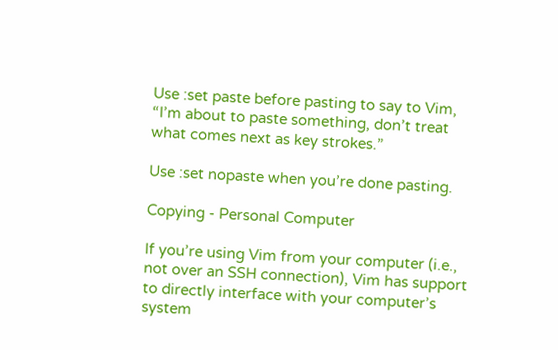Use :set paste before pasting to say to Vim, “I’m about to paste something, don’t treat what comes next as key strokes.”

Use :set nopaste when you’re done pasting.

Copying - Personal Computer

If you’re using Vim from your computer (i.e., not over an SSH connection), Vim has support to directly interface with your computer’s system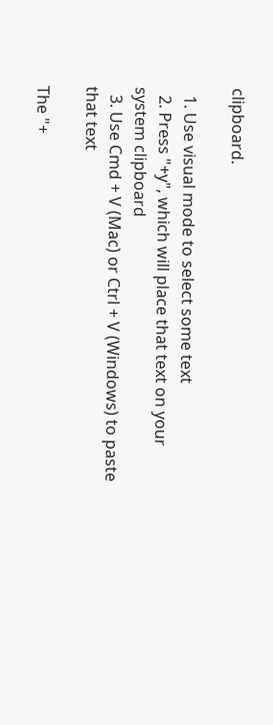clipboard.

  1. Use visual mode to select some text
  2. Press "+y", which will place that text on your system clipboard
  3. Use Cmd + V (Mac) or Ctrl + V (Windows) to paste that text

The "+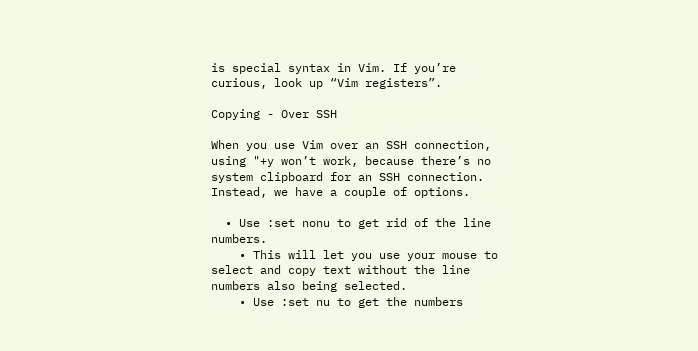is special syntax in Vim. If you’re curious, look up “Vim registers”.

Copying - Over SSH

When you use Vim over an SSH connection, using "+y won’t work, because there’s no system clipboard for an SSH connection. Instead, we have a couple of options.

  • Use :set nonu to get rid of the line numbers.
    • This will let you use your mouse to select and copy text without the line numbers also being selected.
    • Use :set nu to get the numbers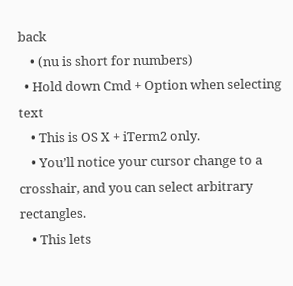back
    • (nu is short for numbers)
  • Hold down Cmd + Option when selecting text
    • This is OS X + iTerm2 only.
    • You’ll notice your cursor change to a crosshair, and you can select arbitrary rectangles.
    • This lets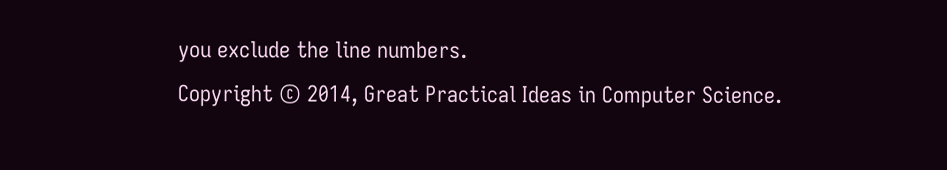you exclude the line numbers.
Copyright © 2014, Great Practical Ideas in Computer Science.